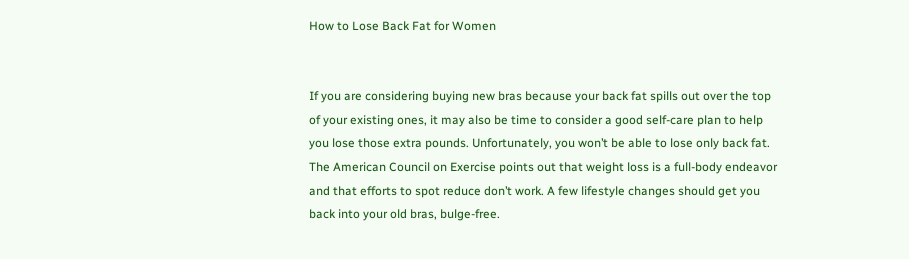How to Lose Back Fat for Women


If you are considering buying new bras because your back fat spills out over the top of your existing ones, it may also be time to consider a good self-care plan to help you lose those extra pounds. Unfortunately, you won’t be able to lose only back fat. The American Council on Exercise points out that weight loss is a full-body endeavor and that efforts to spot reduce don’t work. A few lifestyle changes should get you back into your old bras, bulge-free.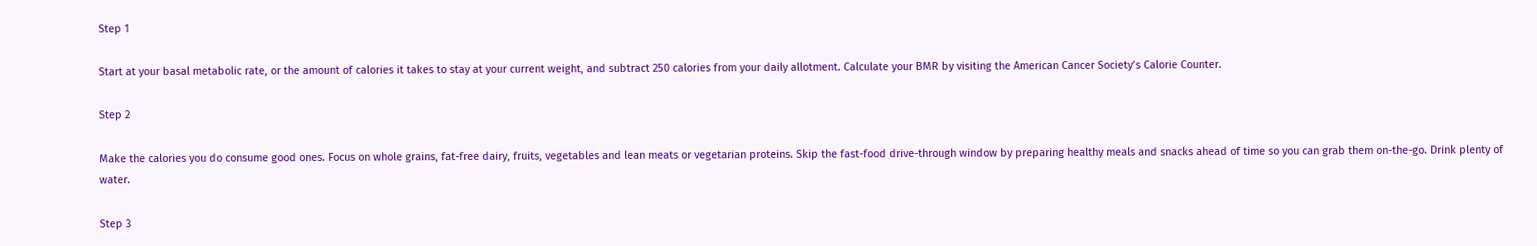Step 1

Start at your basal metabolic rate, or the amount of calories it takes to stay at your current weight, and subtract 250 calories from your daily allotment. Calculate your BMR by visiting the American Cancer Society’s Calorie Counter.

Step 2

Make the calories you do consume good ones. Focus on whole grains, fat-free dairy, fruits, vegetables and lean meats or vegetarian proteins. Skip the fast-food drive-through window by preparing healthy meals and snacks ahead of time so you can grab them on-the-go. Drink plenty of water.

Step 3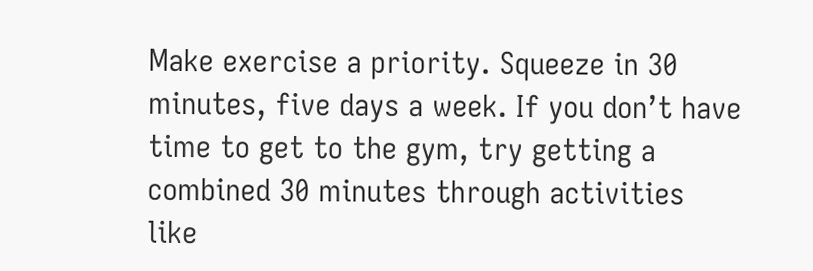Make exercise a priority. Squeeze in 30 minutes, five days a week. If you don’t have time to get to the gym, try getting a combined 30 minutes through activities like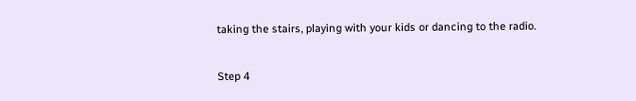taking the stairs, playing with your kids or dancing to the radio.

Step 4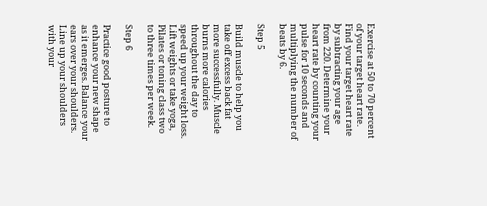Exercise at 50 to 70 percent of your target heart rate. Find your target heart rate by subtracting your age from 220. Determine your heart rate by counting your pulse for 10 seconds and multiplying the number of beats by 6.

Step 5

Build muscle to help you take off excess back fat more successfully. Muscle burns more calories throughout the day to speed up your weight loss. Lift weights or take yoga, Pilates or toning class two to three times per week.

Step 6

Practice good posture to enhance your new shape as it emerges. Balance your ears over your shoulders. Line up your shoulders with your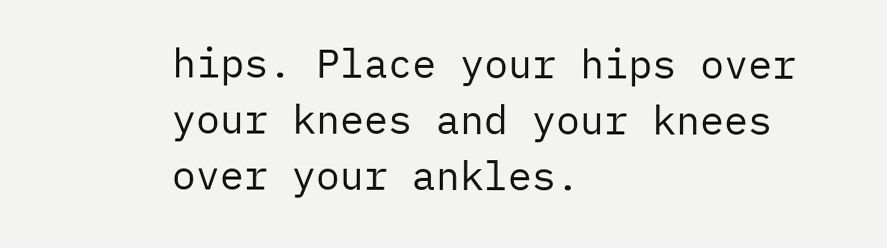hips. Place your hips over your knees and your knees over your ankles.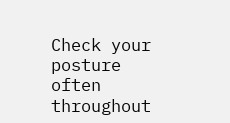Check your posture often throughout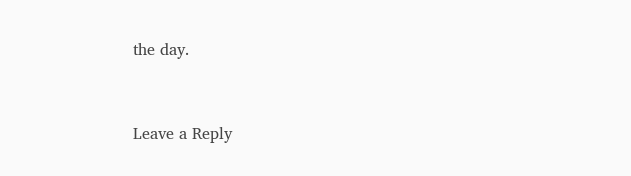the day.



Leave a Reply